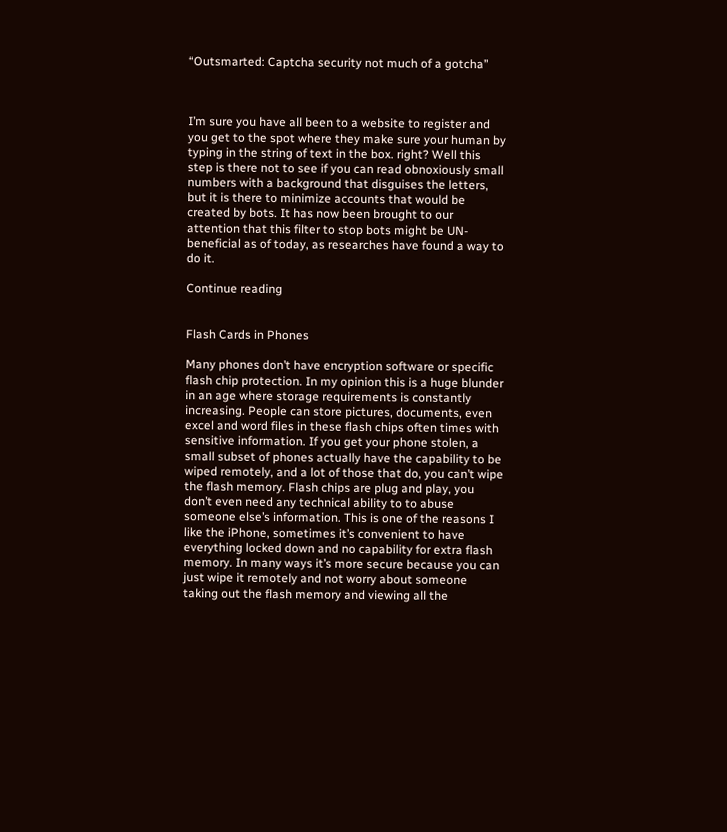“Outsmarted: Captcha security not much of a gotcha”



I’m sure you have all been to a website to register and you get to the spot where they make sure your human by typing in the string of text in the box. right? Well this step is there not to see if you can read obnoxiously small numbers with a background that disguises the letters, but it is there to minimize accounts that would be created by bots. It has now been brought to our attention that this filter to stop bots might be UN-beneficial as of today, as researches have found a way to do it.

Continue reading


Flash Cards in Phones

Many phones don’t have encryption software or specific flash chip protection. In my opinion this is a huge blunder in an age where storage requirements is constantly increasing. People can store pictures, documents, even excel and word files in these flash chips often times with sensitive information. If you get your phone stolen, a small subset of phones actually have the capability to be wiped remotely, and a lot of those that do, you can’t wipe the flash memory. Flash chips are plug and play, you don’t even need any technical ability to to abuse someone else’s information. This is one of the reasons I like the iPhone, sometimes it’s convenient to have everything locked down and no capability for extra flash memory. In many ways it’s more secure because you can just wipe it remotely and not worry about someone taking out the flash memory and viewing all the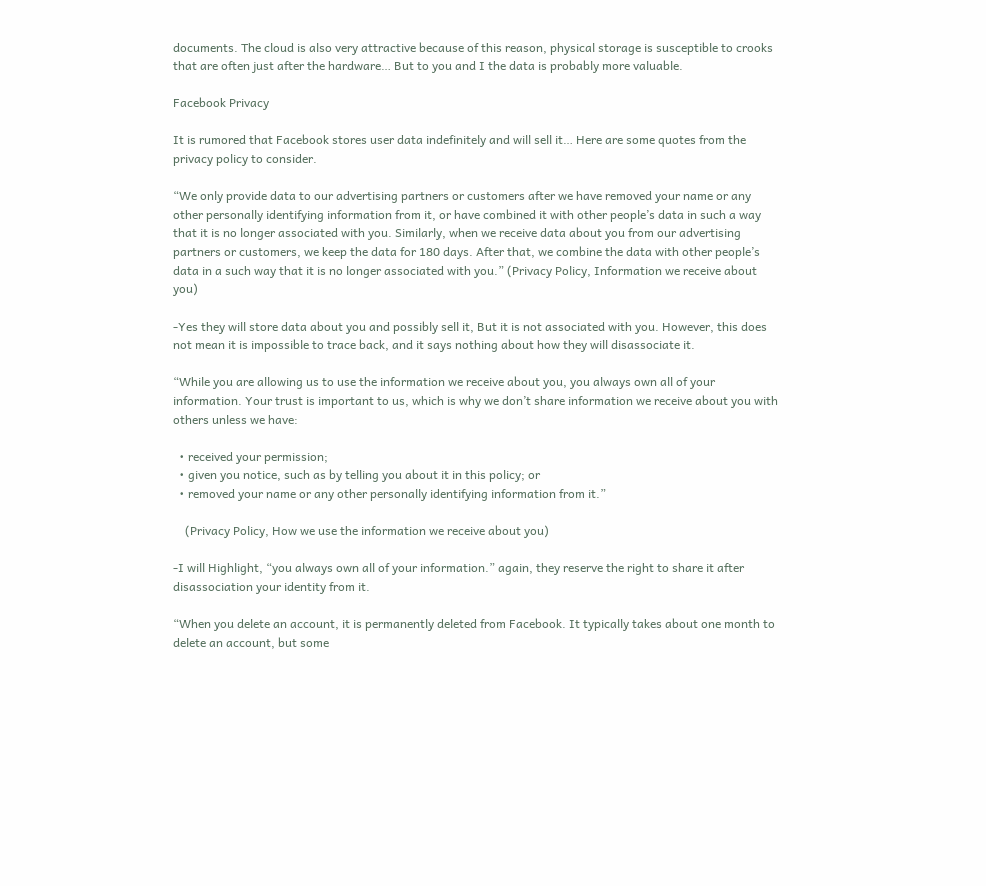documents. The cloud is also very attractive because of this reason, physical storage is susceptible to crooks that are often just after the hardware… But to you and I the data is probably more valuable.

Facebook Privacy

It is rumored that Facebook stores user data indefinitely and will sell it… Here are some quotes from the privacy policy to consider.

“We only provide data to our advertising partners or customers after we have removed your name or any other personally identifying information from it, or have combined it with other people’s data in such a way that it is no longer associated with you. Similarly, when we receive data about you from our advertising partners or customers, we keep the data for 180 days. After that, we combine the data with other people’s data in a such way that it is no longer associated with you.” (Privacy Policy, Information we receive about you)

-Yes they will store data about you and possibly sell it, But it is not associated with you. However, this does not mean it is impossible to trace back, and it says nothing about how they will disassociate it.

“While you are allowing us to use the information we receive about you, you always own all of your information. Your trust is important to us, which is why we don’t share information we receive about you with others unless we have:

  • received your permission;
  • given you notice, such as by telling you about it in this policy; or
  • removed your name or any other personally identifying information from it.”

    (Privacy Policy, How we use the information we receive about you)

-I will Highlight, “you always own all of your information.” again, they reserve the right to share it after disassociation your identity from it.

“When you delete an account, it is permanently deleted from Facebook. It typically takes about one month to delete an account, but some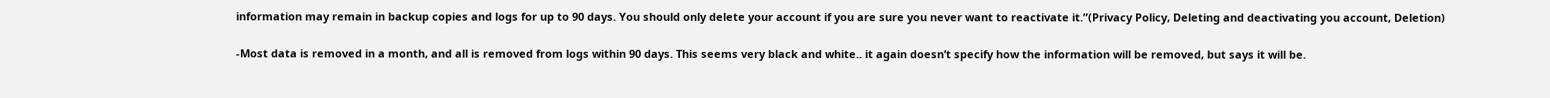information may remain in backup copies and logs for up to 90 days. You should only delete your account if you are sure you never want to reactivate it.”(Privacy Policy, Deleting and deactivating you account, Deletion)

-Most data is removed in a month, and all is removed from logs within 90 days. This seems very black and white.. it again doesn’t specify how the information will be removed, but says it will be.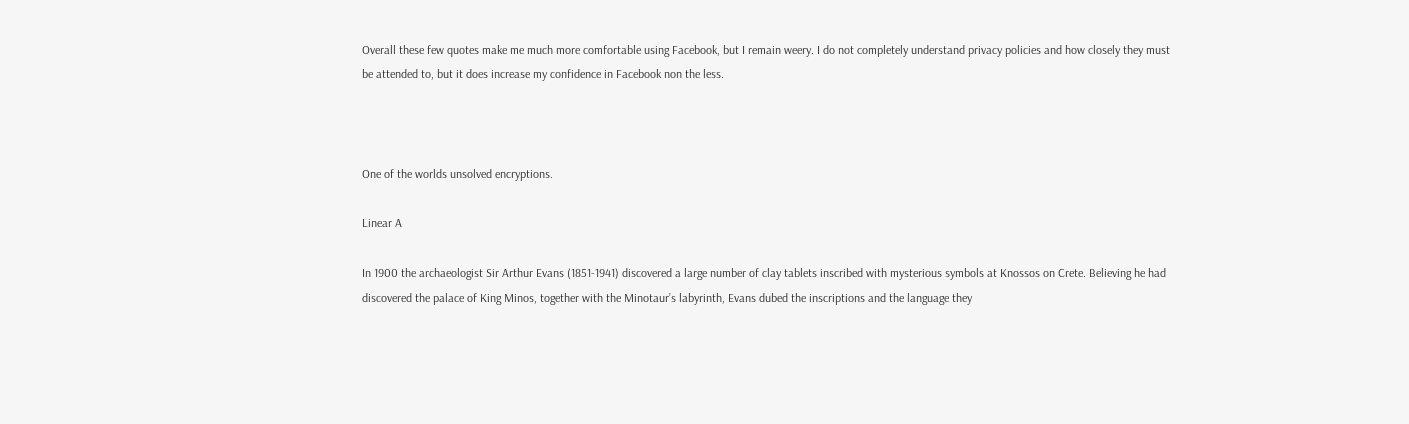Overall these few quotes make me much more comfortable using Facebook, but I remain weery. I do not completely understand privacy policies and how closely they must be attended to, but it does increase my confidence in Facebook non the less.



One of the worlds unsolved encryptions.

Linear A

In 1900 the archaeologist Sir Arthur Evans (1851-1941) discovered a large number of clay tablets inscribed with mysterious symbols at Knossos on Crete. Believing he had discovered the palace of King Minos, together with the Minotaur’s labyrinth, Evans dubed the inscriptions and the language they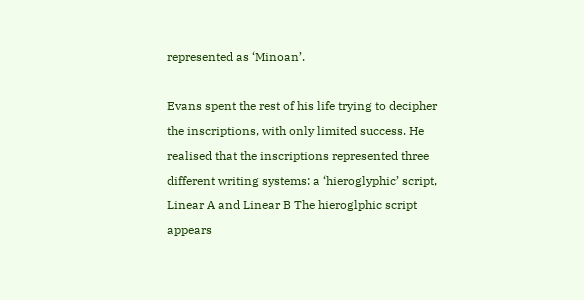represented as ‘Minoan’.

Evans spent the rest of his life trying to decipher the inscriptions, with only limited success. He realised that the inscriptions represented three different writing systems: a ‘hieroglyphic’ script, Linear A and Linear B The hieroglphic script appears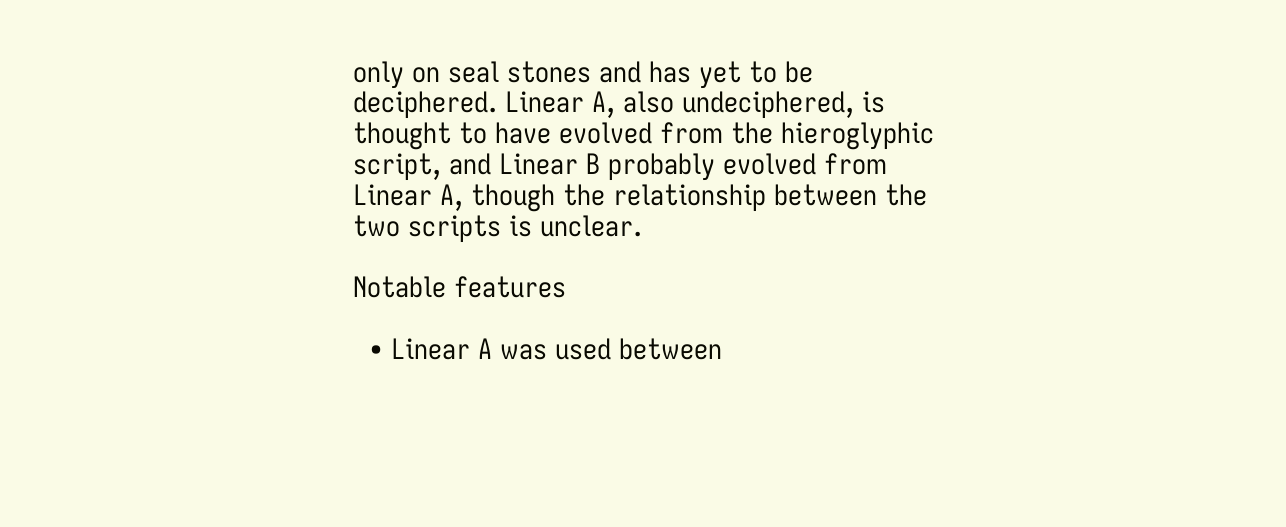only on seal stones and has yet to be deciphered. Linear A, also undeciphered, is thought to have evolved from the hieroglyphic script, and Linear B probably evolved from Linear A, though the relationship between the two scripts is unclear.

Notable features

  • Linear A was used between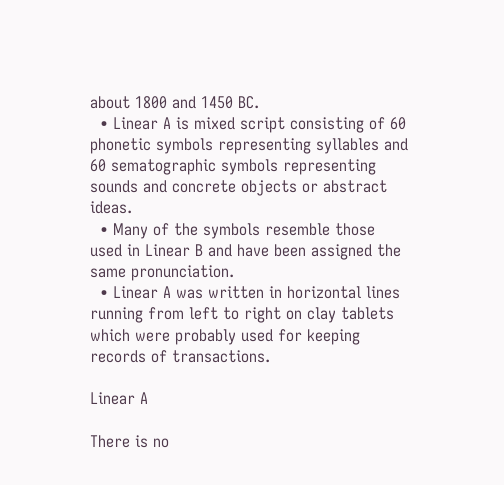about 1800 and 1450 BC.
  • Linear A is mixed script consisting of 60 phonetic symbols representing syllables and 60 sematographic symbols representing sounds and concrete objects or abstract ideas.
  • Many of the symbols resemble those used in Linear B and have been assigned the same pronunciation.
  • Linear A was written in horizontal lines running from left to right on clay tablets which were probably used for keeping records of transactions.

Linear A

There is no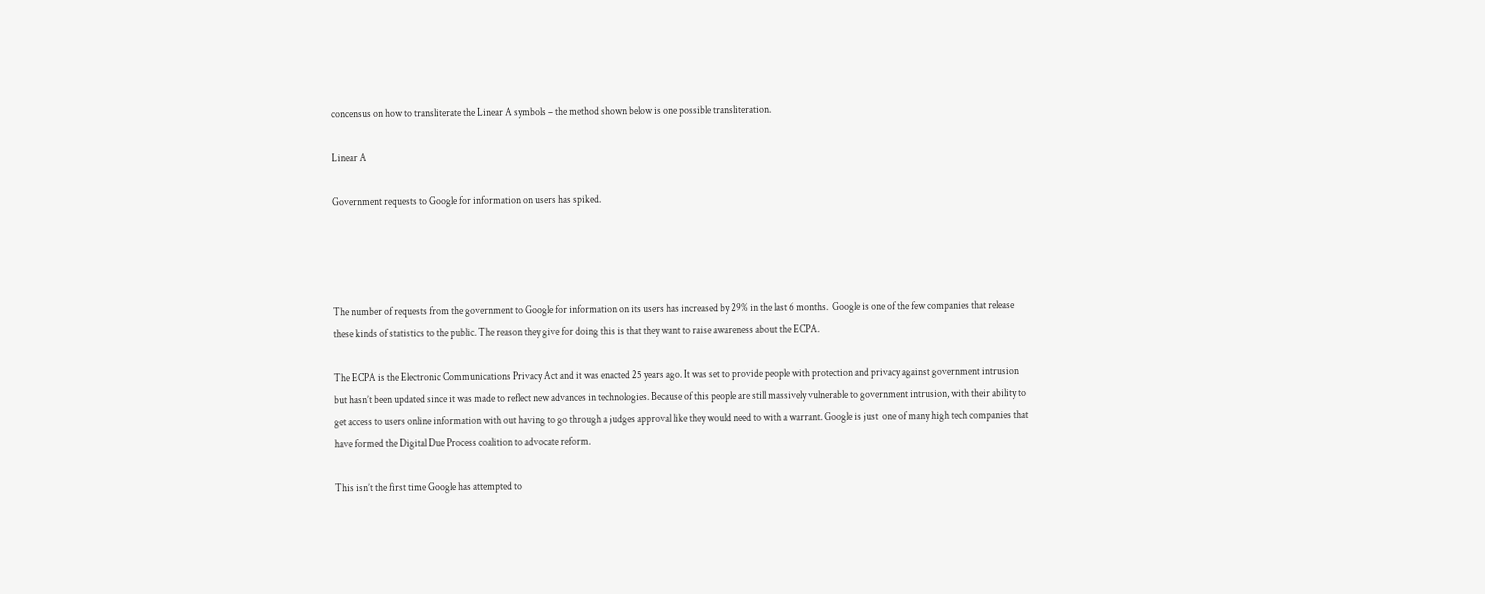concensus on how to transliterate the Linear A symbols – the method shown below is one possible transliteration.

Linear A

Government requests to Google for information on users has spiked.




The number of requests from the government to Google for information on its users has increased by 29% in the last 6 months.  Google is one of the few companies that release these kinds of statistics to the public. The reason they give for doing this is that they want to raise awareness about the ECPA.

The ECPA is the Electronic Communications Privacy Act and it was enacted 25 years ago. It was set to provide people with protection and privacy against government intrusion but hasn’t been updated since it was made to reflect new advances in technologies. Because of this people are still massively vulnerable to government intrusion, with their ability to get access to users online information with out having to go through a judges approval like they would need to with a warrant. Google is just  one of many high tech companies that have formed the Digital Due Process coalition to advocate reform.

This isn’t the first time Google has attempted to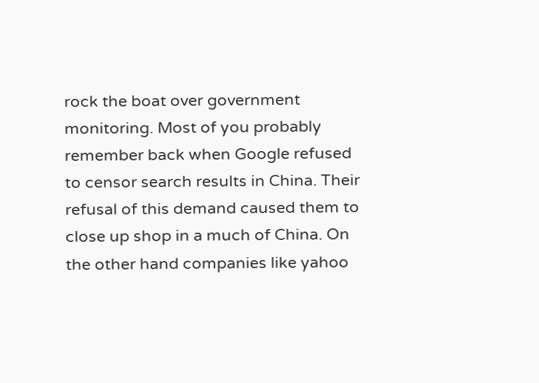rock the boat over government monitoring. Most of you probably remember back when Google refused to censor search results in China. Their refusal of this demand caused them to close up shop in a much of China. On the other hand companies like yahoo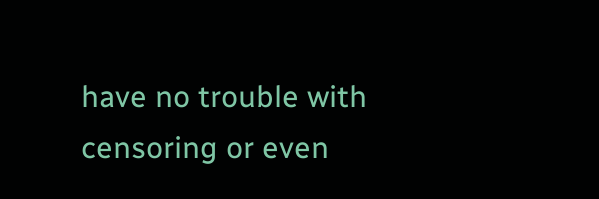have no trouble with censoring or even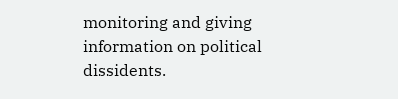monitoring and giving information on political dissidents.